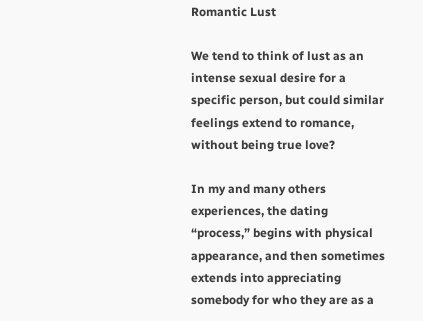Romantic Lust

We tend to think of lust as an intense sexual desire for a specific person, but could similar feelings extend to romance, without being true love?

In my and many others experiences, the dating “process,” begins with physical appearance, and then sometimes extends into appreciating somebody for who they are as a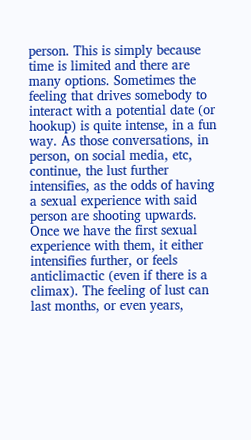person. This is simply because time is limited and there are many options. Sometimes the feeling that drives somebody to interact with a potential date (or hookup) is quite intense, in a fun way. As those conversations, in person, on social media, etc, continue, the lust further intensifies, as the odds of having a sexual experience with said person are shooting upwards. Once we have the first sexual experience with them, it either intensifies further, or feels anticlimactic (even if there is a climax). The feeling of lust can last months, or even years,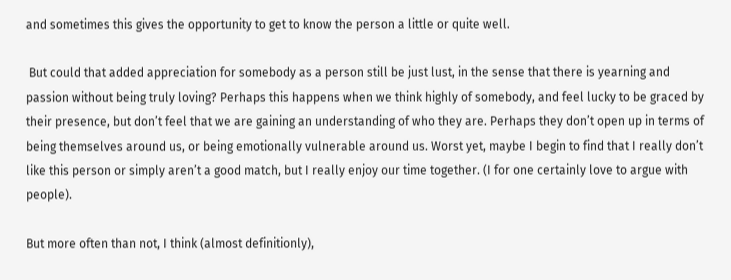and sometimes this gives the opportunity to get to know the person a little or quite well.

 But could that added appreciation for somebody as a person still be just lust, in the sense that there is yearning and passion without being truly loving? Perhaps this happens when we think highly of somebody, and feel lucky to be graced by their presence, but don’t feel that we are gaining an understanding of who they are. Perhaps they don’t open up in terms of being themselves around us, or being emotionally vulnerable around us. Worst yet, maybe I begin to find that I really don’t like this person or simply aren’t a good match, but I really enjoy our time together. (I for one certainly love to argue with people).

But more often than not, I think (almost definitionly),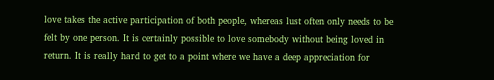love takes the active participation of both people, whereas lust often only needs to be felt by one person. It is certainly possible to love somebody without being loved in return. It is really hard to get to a point where we have a deep appreciation for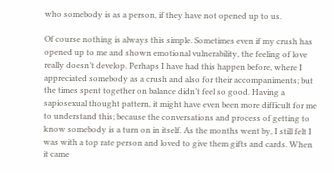who somebody is as a person, if they have not opened up to us.

Of course nothing is always this simple. Sometimes even if my crush has opened up to me and shown emotional vulnerability, the feeling of love really doesn’t develop. Perhaps I have had this happen before, where I appreciated somebody as a crush and also for their accompaniments; but the times spent together on balance didn’t feel so good. Having a sapiosexual thought pattern, it might have even been more difficult for me to understand this; because the conversations and process of getting to know somebody is a turn on in itself. As the months went by, I still felt I was with a top rate person and loved to give them gifts and cards. When it came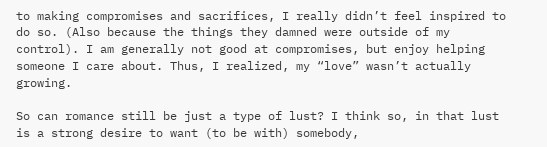to making compromises and sacrifices, I really didn’t feel inspired to do so. (Also because the things they damned were outside of my control). I am generally not good at compromises, but enjoy helping someone I care about. Thus, I realized, my “love” wasn’t actually growing.

So can romance still be just a type of lust? I think so, in that lust is a strong desire to want (to be with) somebody,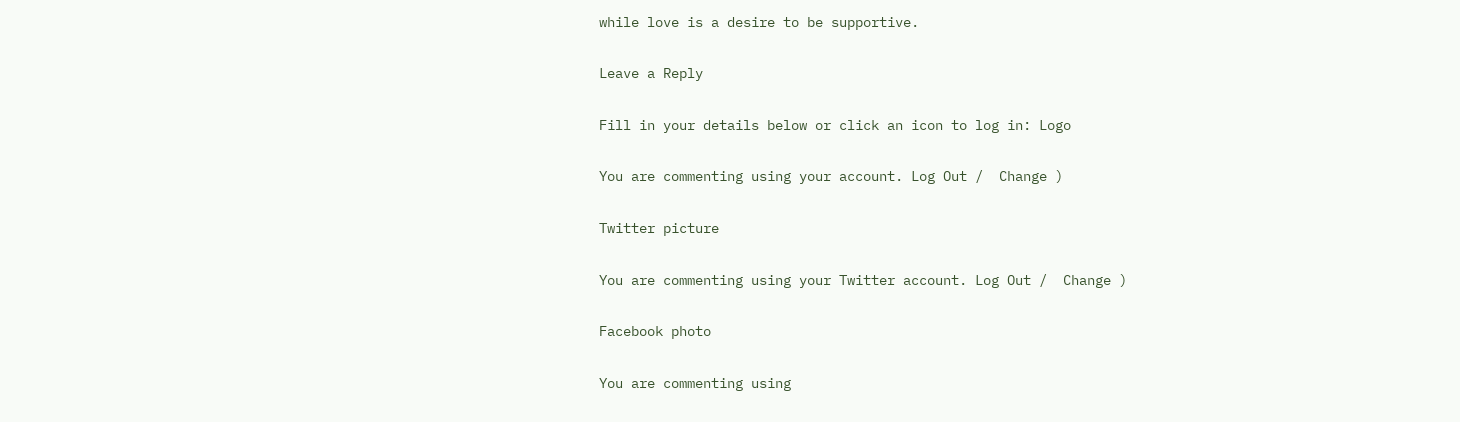while love is a desire to be supportive.

Leave a Reply

Fill in your details below or click an icon to log in: Logo

You are commenting using your account. Log Out /  Change )

Twitter picture

You are commenting using your Twitter account. Log Out /  Change )

Facebook photo

You are commenting using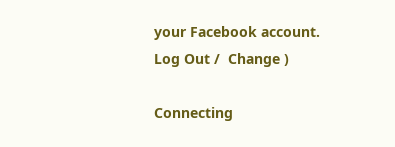your Facebook account. Log Out /  Change )

Connecting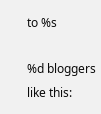to %s

%d bloggers like this: